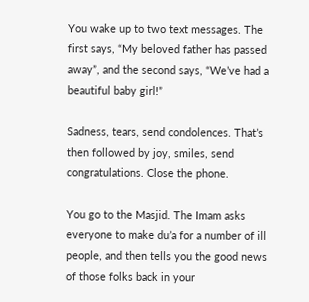You wake up to two text messages. The first says, “My beloved father has passed away”, and the second says, “We’ve had a beautiful baby girl!”

Sadness, tears, send condolences. That’s then followed by joy, smiles, send congratulations. Close the phone.

You go to the Masjid. The Imam asks everyone to make du’a for a number of ill people, and then tells you the good news of those folks back in your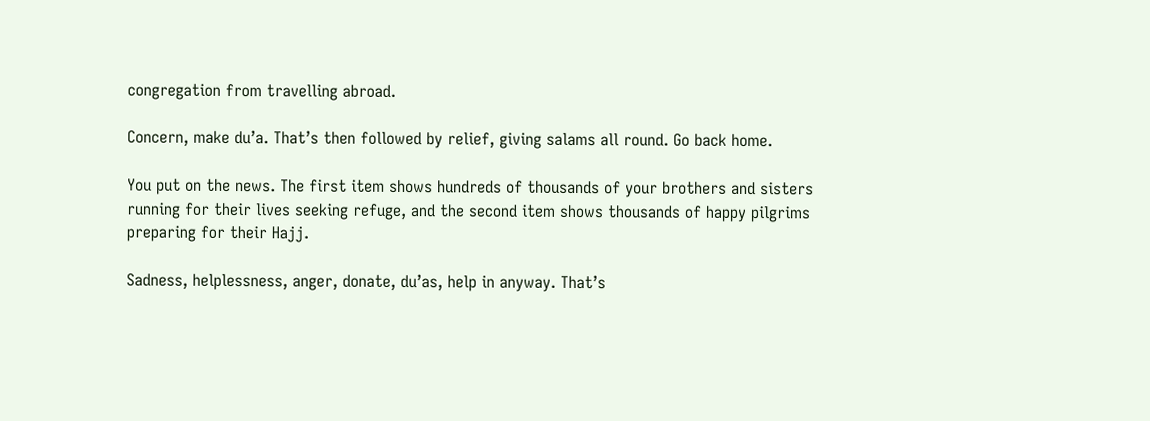congregation from travelling abroad.

Concern, make du’a. That’s then followed by relief, giving salams all round. Go back home.

You put on the news. The first item shows hundreds of thousands of your brothers and sisters running for their lives seeking refuge, and the second item shows thousands of happy pilgrims preparing for their Hajj.

Sadness, helplessness, anger, donate, du’as, help in anyway. That’s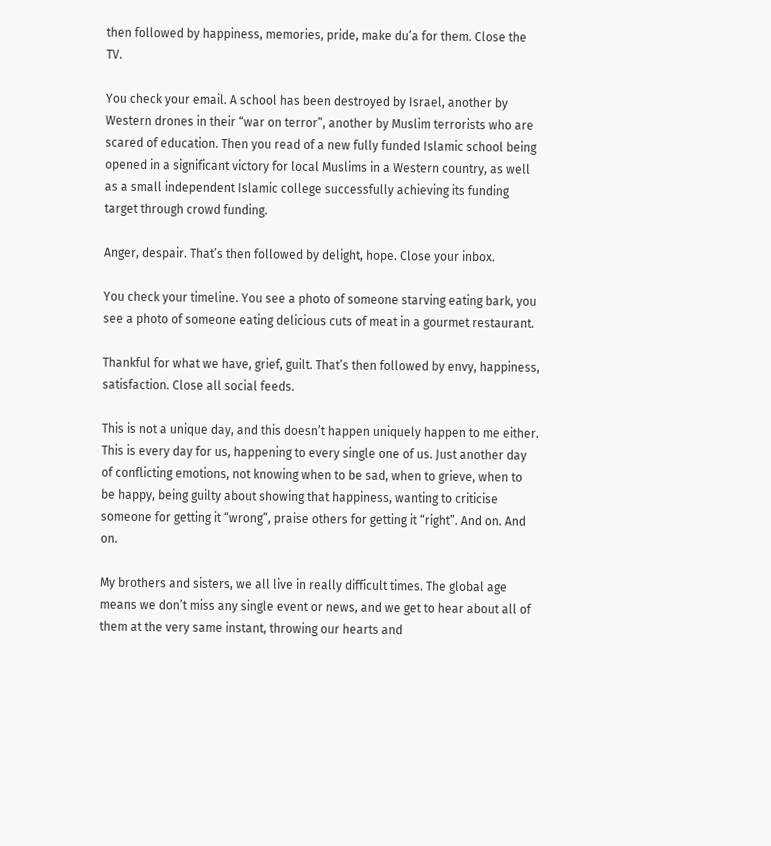then followed by happiness, memories, pride, make du’a for them. Close the TV.

You check your email. A school has been destroyed by Israel, another by Western drones in their “war on terror”, another by Muslim terrorists who are scared of education. Then you read of a new fully funded Islamic school being opened in a significant victory for local Muslims in a Western country, as well as a small independent Islamic college successfully achieving its funding target through crowd funding.

Anger, despair. That’s then followed by delight, hope. Close your inbox.

You check your timeline. You see a photo of someone starving eating bark, you see a photo of someone eating delicious cuts of meat in a gourmet restaurant.

Thankful for what we have, grief, guilt. That’s then followed by envy, happiness, satisfaction. Close all social feeds.

This is not a unique day, and this doesn’t happen uniquely happen to me either. This is every day for us, happening to every single one of us. Just another day of conflicting emotions, not knowing when to be sad, when to grieve, when to be happy, being guilty about showing that happiness, wanting to criticise someone for getting it “wrong”, praise others for getting it “right”. And on. And on.

My brothers and sisters, we all live in really difficult times. The global age means we don’t miss any single event or news, and we get to hear about all of them at the very same instant, throwing our hearts and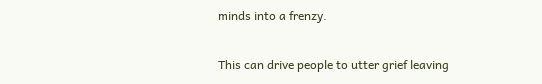minds into a frenzy.

This can drive people to utter grief leaving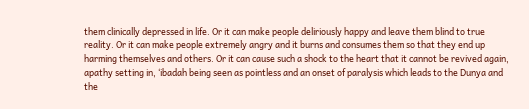them clinically depressed in life. Or it can make people deliriously happy and leave them blind to true reality. Or it can make people extremely angry and it burns and consumes them so that they end up harming themselves and others. Or it can cause such a shock to the heart that it cannot be revived again, apathy setting in, ‘ibadah being seen as pointless and an onset of paralysis which leads to the Dunya and the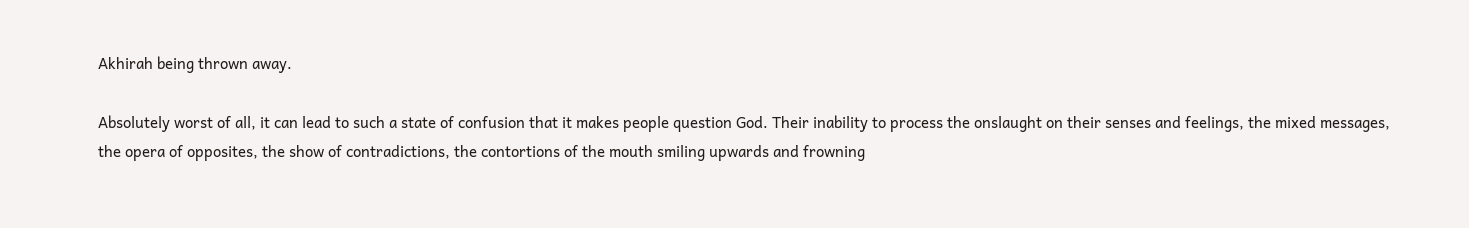Akhirah being thrown away.

Absolutely worst of all, it can lead to such a state of confusion that it makes people question God. Their inability to process the onslaught on their senses and feelings, the mixed messages, the opera of opposites, the show of contradictions, the contortions of the mouth smiling upwards and frowning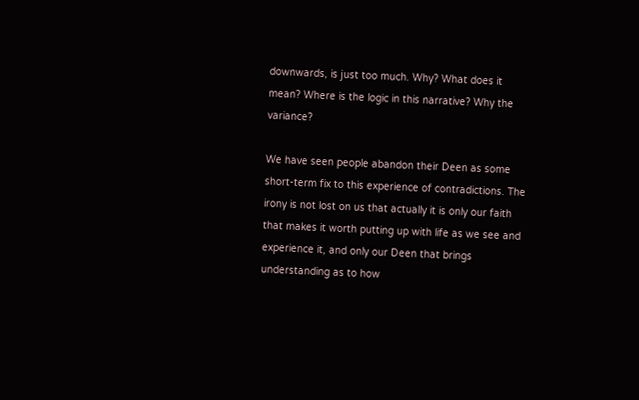downwards, is just too much. Why? What does it mean? Where is the logic in this narrative? Why the variance?

We have seen people abandon their Deen as some short-term fix to this experience of contradictions. The irony is not lost on us that actually it is only our faith that makes it worth putting up with life as we see and experience it, and only our Deen that brings understanding as to how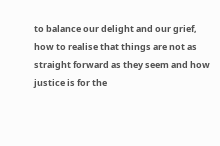to balance our delight and our grief, how to realise that things are not as straight forward as they seem and how justice is for the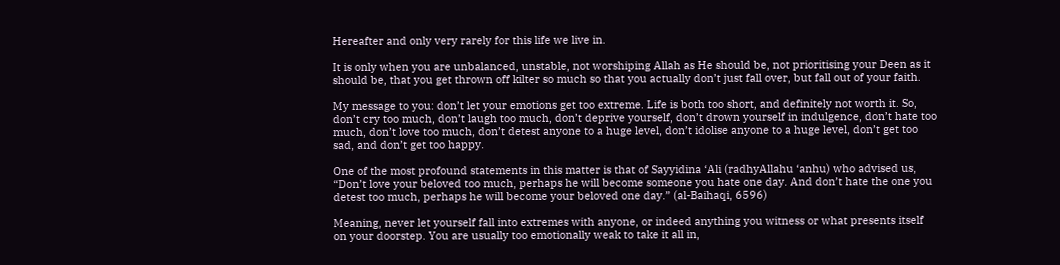Hereafter and only very rarely for this life we live in.

It is only when you are unbalanced, unstable, not worshiping Allah as He should be, not prioritising your Deen as it should be, that you get thrown off kilter so much so that you actually don’t just fall over, but fall out of your faith.

My message to you: don’t let your emotions get too extreme. Life is both too short, and definitely not worth it. So, don’t cry too much, don’t laugh too much, don’t deprive yourself, don’t drown yourself in indulgence, don’t hate too much, don’t love too much, don’t detest anyone to a huge level, don’t idolise anyone to a huge level, don’t get too sad, and don’t get too happy.

One of the most profound statements in this matter is that of Sayyidina ‘Ali (radhyAllahu ‘anhu) who advised us, “Don’t love your beloved too much, perhaps he will become someone you hate one day. And don’t hate the one you detest too much, perhaps he will become your beloved one day.” (al-Baihaqi, 6596)

Meaning, never let yourself fall into extremes with anyone, or indeed anything you witness or what presents itself on your doorstep. You are usually too emotionally weak to take it all in,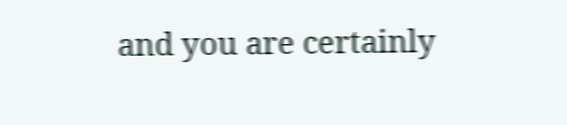and you are certainly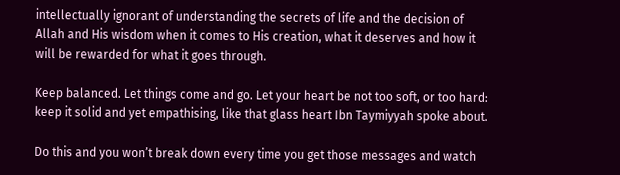intellectually ignorant of understanding the secrets of life and the decision of Allah and His wisdom when it comes to His creation, what it deserves and how it will be rewarded for what it goes through.

Keep balanced. Let things come and go. Let your heart be not too soft, or too hard: keep it solid and yet empathising, like that glass heart Ibn Taymiyyah spoke about.

Do this and you won’t break down every time you get those messages and watch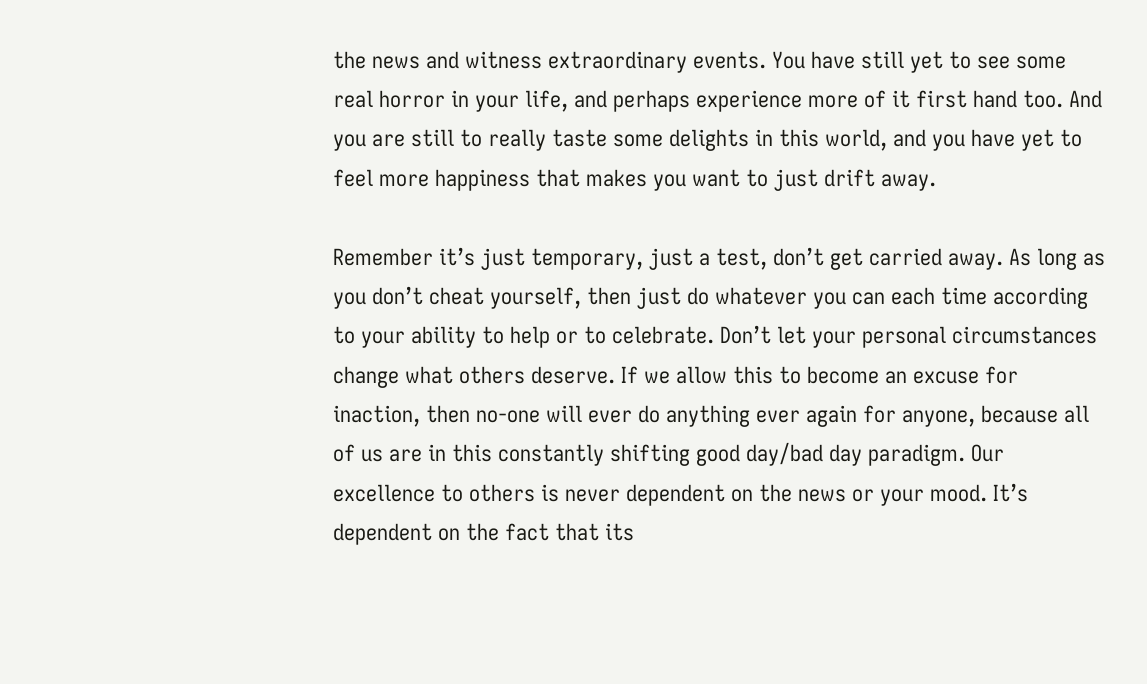the news and witness extraordinary events. You have still yet to see some real horror in your life, and perhaps experience more of it first hand too. And you are still to really taste some delights in this world, and you have yet to feel more happiness that makes you want to just drift away.

Remember it’s just temporary, just a test, don’t get carried away. As long as you don’t cheat yourself, then just do whatever you can each time according to your ability to help or to celebrate. Don’t let your personal circumstances change what others deserve. If we allow this to become an excuse for inaction, then no-one will ever do anything ever again for anyone, because all of us are in this constantly shifting good day/bad day paradigm. Our excellence to others is never dependent on the news or your mood. It’s dependent on the fact that its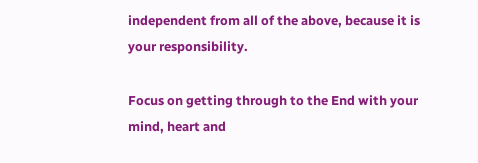independent from all of the above, because it is your responsibility.

Focus on getting through to the End with your mind, heart and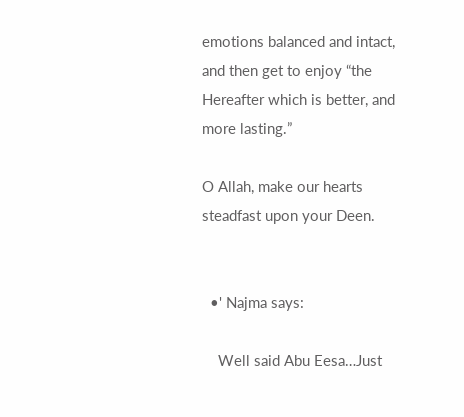emotions balanced and intact, and then get to enjoy “the Hereafter which is better, and more lasting.”

O Allah, make our hearts steadfast upon your Deen.


  •' Najma says:

    Well said Abu Eesa…Just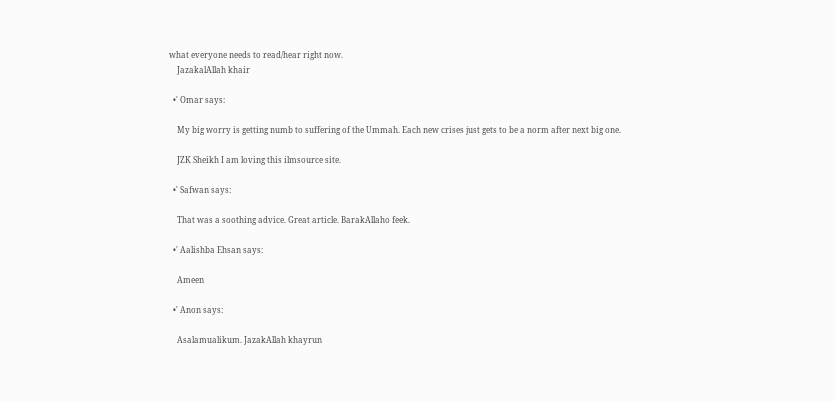what everyone needs to read/hear right now.
    JazakalAllah khair

  •' Omar says:

    My big worry is getting numb to suffering of the Ummah. Each new crises just gets to be a norm after next big one.

    JZK Sheikh I am loving this ilmsource site.

  •' Safwan says:

    That was a soothing advice. Great article. BarakAllaho feek.

  •' Aalishba Ehsan says:

    Ameen

  •' Anon says:

    Asalamualikum. JazakAllah khayrun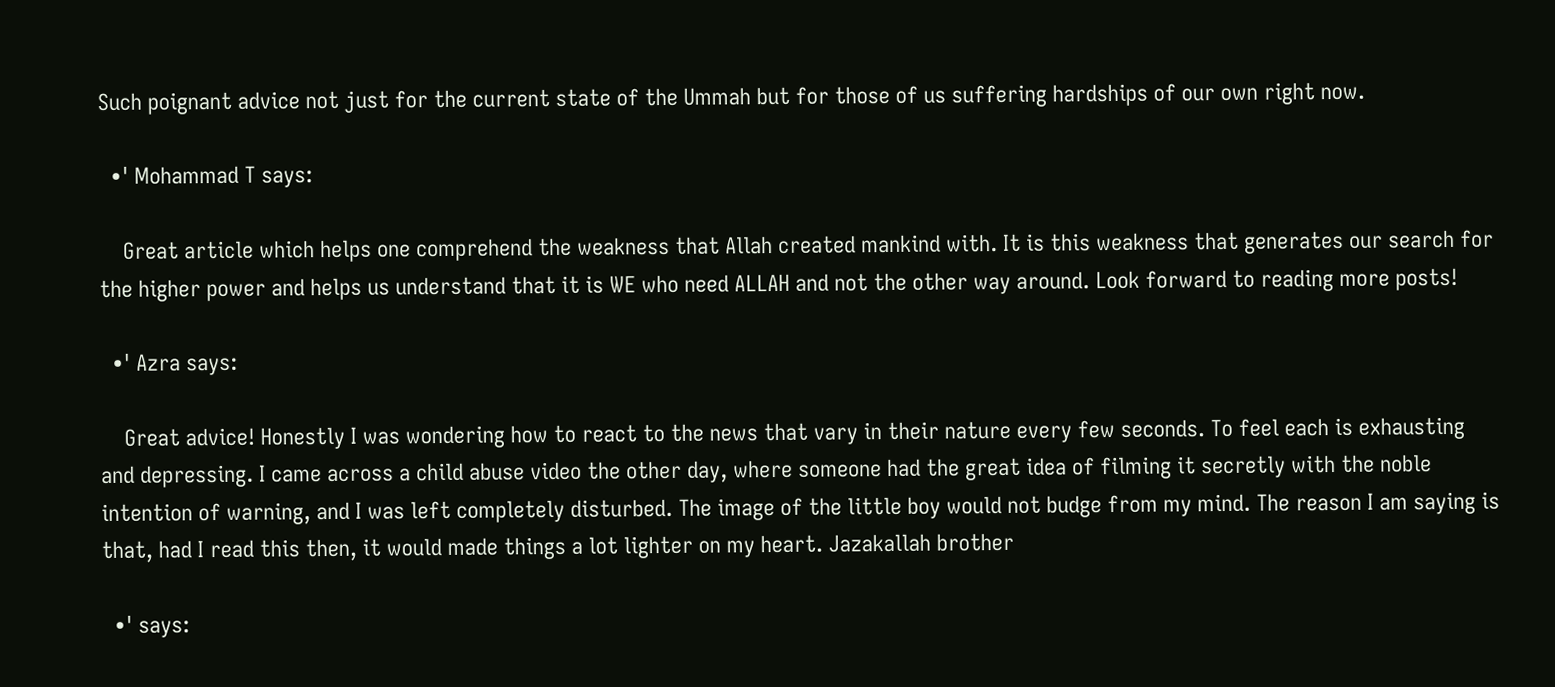Such poignant advice not just for the current state of the Ummah but for those of us suffering hardships of our own right now.

  •' Mohammad T says:

    Great article which helps one comprehend the weakness that Allah created mankind with. It is this weakness that generates our search for the higher power and helps us understand that it is WE who need ALLAH and not the other way around. Look forward to reading more posts!

  •' Azra says:

    Great advice! Honestly I was wondering how to react to the news that vary in their nature every few seconds. To feel each is exhausting and depressing. I came across a child abuse video the other day, where someone had the great idea of filming it secretly with the noble intention of warning, and I was left completely disturbed. The image of the little boy would not budge from my mind. The reason I am saying is that, had I read this then, it would made things a lot lighter on my heart. Jazakallah brother

  •' says: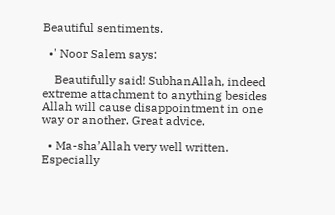Beautiful sentiments.

  •' Noor Salem says:

    Beautifully said! SubhanAllah, indeed extreme attachment to anything besides Allah will cause disappointment in one way or another. Great advice.

  • Ma-sha’Allah very well written. Especially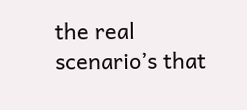the real scenario’s that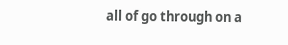all of go through on a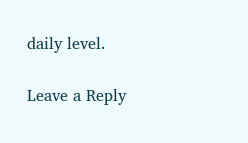daily level.

Leave a Reply